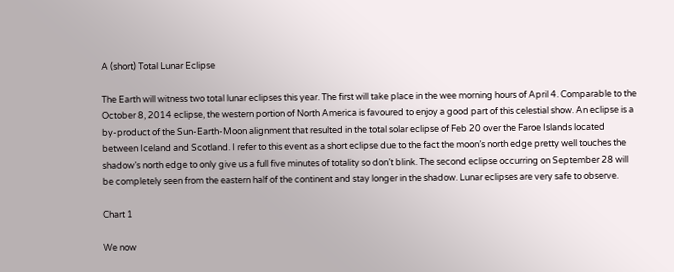A (short) Total Lunar Eclipse

The Earth will witness two total lunar eclipses this year. The first will take place in the wee morning hours of April 4. Comparable to the October 8, 2014 eclipse, the western portion of North America is favoured to enjoy a good part of this celestial show. An eclipse is a by-product of the Sun-Earth-Moon alignment that resulted in the total solar eclipse of Feb 20 over the Faroe Islands located between Iceland and Scotland. I refer to this event as a short eclipse due to the fact the moon’s north edge pretty well touches the shadow’s north edge to only give us a full five minutes of totality so don’t blink. The second eclipse occurring on September 28 will be completely seen from the eastern half of the continent and stay longer in the shadow. Lunar eclipses are very safe to observe.

Chart 1

We now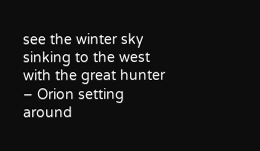see the winter sky sinking to the west with the great hunter – Orion setting around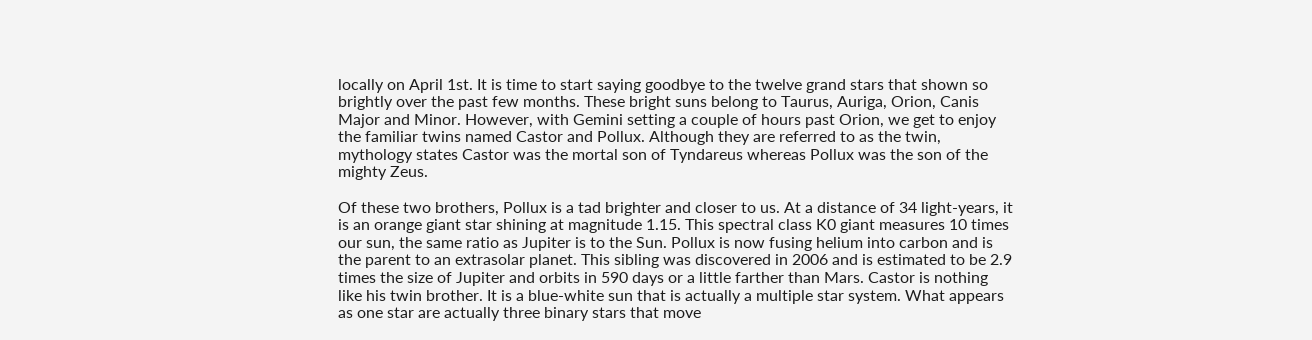locally on April 1st. It is time to start saying goodbye to the twelve grand stars that shown so brightly over the past few months. These bright suns belong to Taurus, Auriga, Orion, Canis Major and Minor. However, with Gemini setting a couple of hours past Orion, we get to enjoy the familiar twins named Castor and Pollux. Although they are referred to as the twin, mythology states Castor was the mortal son of Tyndareus whereas Pollux was the son of the mighty Zeus.

Of these two brothers, Pollux is a tad brighter and closer to us. At a distance of 34 light-years, it is an orange giant star shining at magnitude 1.15. This spectral class K0 giant measures 10 times our sun, the same ratio as Jupiter is to the Sun. Pollux is now fusing helium into carbon and is the parent to an extrasolar planet. This sibling was discovered in 2006 and is estimated to be 2.9 times the size of Jupiter and orbits in 590 days or a little farther than Mars. Castor is nothing like his twin brother. It is a blue-white sun that is actually a multiple star system. What appears as one star are actually three binary stars that move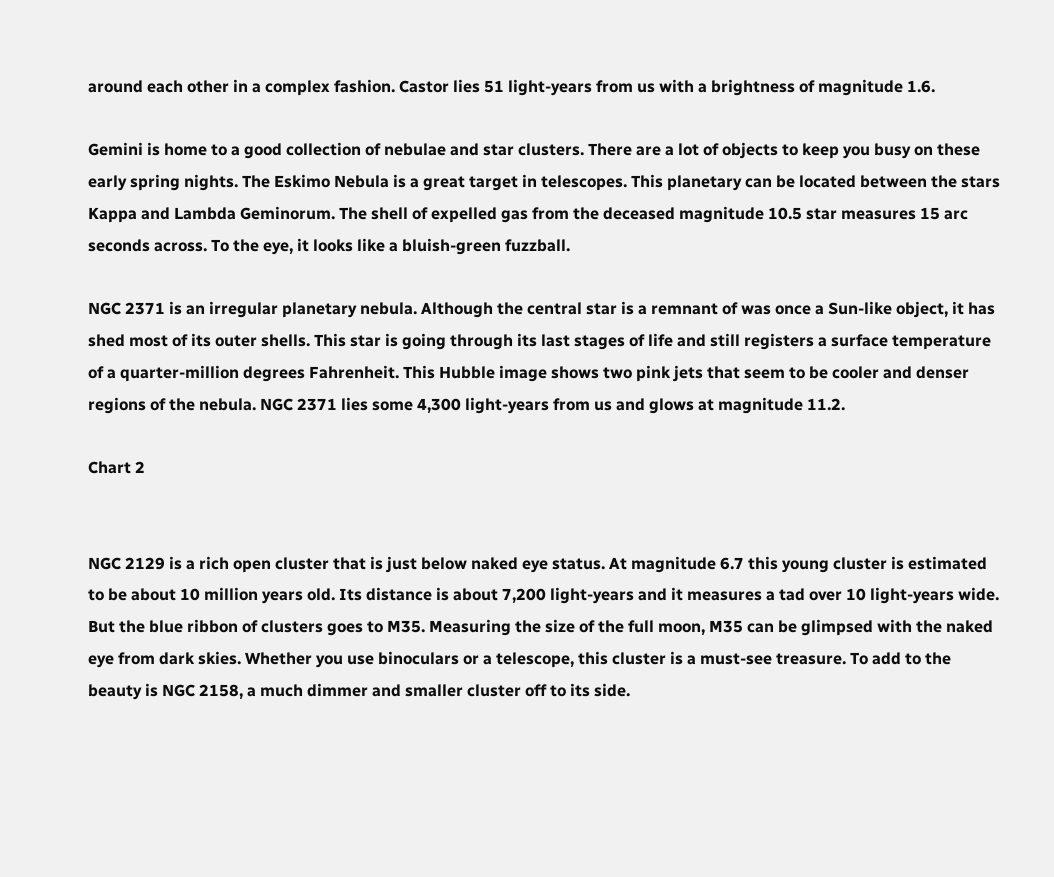around each other in a complex fashion. Castor lies 51 light-years from us with a brightness of magnitude 1.6.

Gemini is home to a good collection of nebulae and star clusters. There are a lot of objects to keep you busy on these early spring nights. The Eskimo Nebula is a great target in telescopes. This planetary can be located between the stars Kappa and Lambda Geminorum. The shell of expelled gas from the deceased magnitude 10.5 star measures 15 arc seconds across. To the eye, it looks like a bluish-green fuzzball.

NGC 2371 is an irregular planetary nebula. Although the central star is a remnant of was once a Sun-like object, it has shed most of its outer shells. This star is going through its last stages of life and still registers a surface temperature of a quarter-million degrees Fahrenheit. This Hubble image shows two pink jets that seem to be cooler and denser regions of the nebula. NGC 2371 lies some 4,300 light-years from us and glows at magnitude 11.2.

Chart 2


NGC 2129 is a rich open cluster that is just below naked eye status. At magnitude 6.7 this young cluster is estimated to be about 10 million years old. Its distance is about 7,200 light-years and it measures a tad over 10 light-years wide. But the blue ribbon of clusters goes to M35. Measuring the size of the full moon, M35 can be glimpsed with the naked eye from dark skies. Whether you use binoculars or a telescope, this cluster is a must-see treasure. To add to the beauty is NGC 2158, a much dimmer and smaller cluster off to its side.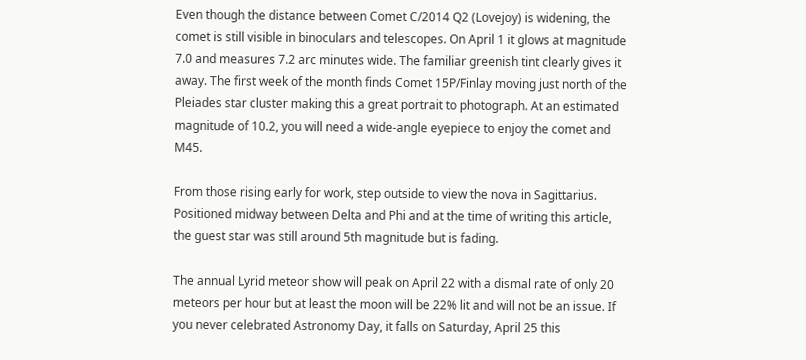Even though the distance between Comet C/2014 Q2 (Lovejoy) is widening, the comet is still visible in binoculars and telescopes. On April 1 it glows at magnitude 7.0 and measures 7.2 arc minutes wide. The familiar greenish tint clearly gives it away. The first week of the month finds Comet 15P/Finlay moving just north of the Pleiades star cluster making this a great portrait to photograph. At an estimated magnitude of 10.2, you will need a wide-angle eyepiece to enjoy the comet and M45.

From those rising early for work, step outside to view the nova in Sagittarius. Positioned midway between Delta and Phi and at the time of writing this article, the guest star was still around 5th magnitude but is fading.

The annual Lyrid meteor show will peak on April 22 with a dismal rate of only 20 meteors per hour but at least the moon will be 22% lit and will not be an issue. If you never celebrated Astronomy Day, it falls on Saturday, April 25 this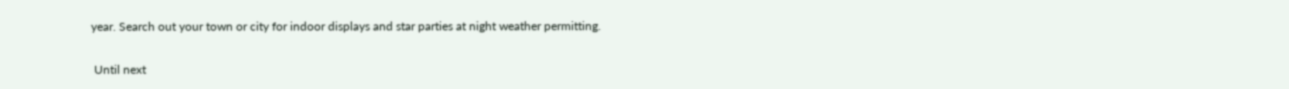year. Search out your town or city for indoor displays and star parties at night weather permitting.

 Until next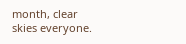month, clear skies everyone.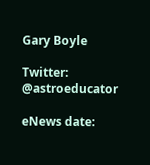Gary Boyle

Twitter: @astroeducator

eNews date: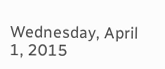Wednesday, April 1, 2015